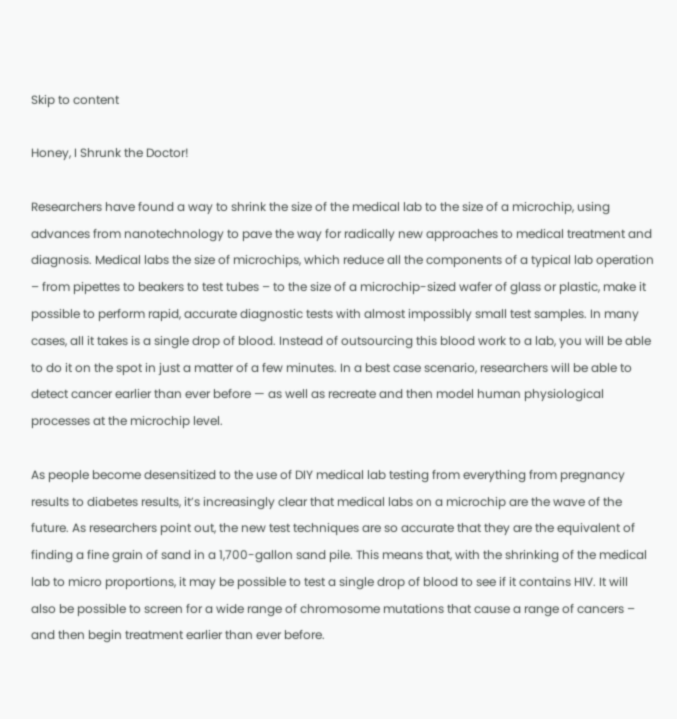Skip to content

Honey, I Shrunk the Doctor!

Researchers have found a way to shrink the size of the medical lab to the size of a microchip, using advances from nanotechnology to pave the way for radically new approaches to medical treatment and diagnosis. Medical labs the size of microchips, which reduce all the components of a typical lab operation – from pipettes to beakers to test tubes – to the size of a microchip-sized wafer of glass or plastic, make it possible to perform rapid, accurate diagnostic tests with almost impossibly small test samples. In many cases, all it takes is a single drop of blood. Instead of outsourcing this blood work to a lab, you will be able to do it on the spot in just a matter of a few minutes. In a best case scenario, researchers will be able to detect cancer earlier than ever before — as well as recreate and then model human physiological processes at the microchip level.

As people become desensitized to the use of DIY medical lab testing from everything from pregnancy results to diabetes results, it’s increasingly clear that medical labs on a microchip are the wave of the future. As researchers point out, the new test techniques are so accurate that they are the equivalent of finding a fine grain of sand in a 1,700-gallon sand pile. This means that, with the shrinking of the medical lab to micro proportions, it may be possible to test a single drop of blood to see if it contains HIV. It will also be possible to screen for a wide range of chromosome mutations that cause a range of cancers – and then begin treatment earlier than ever before.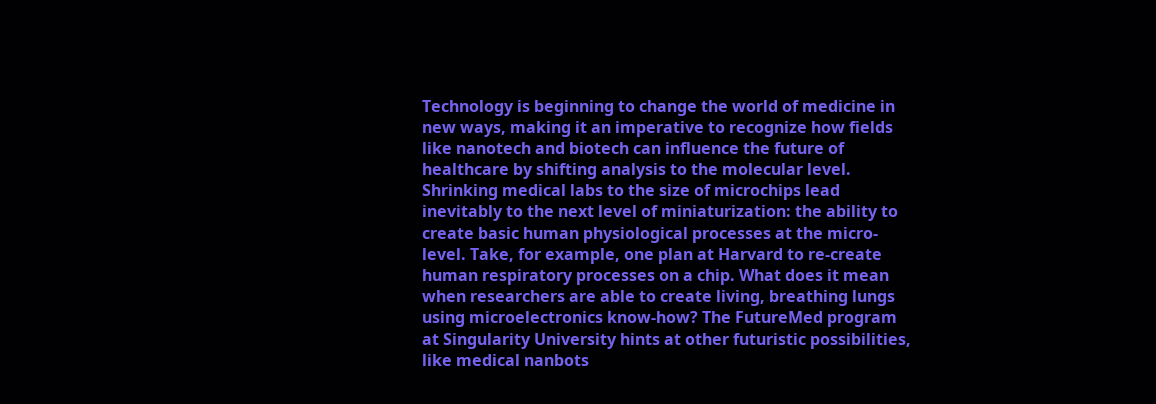Technology is beginning to change the world of medicine in new ways, making it an imperative to recognize how fields like nanotech and biotech can influence the future of healthcare by shifting analysis to the molecular level. Shrinking medical labs to the size of microchips lead inevitably to the next level of miniaturization: the ability to create basic human physiological processes at the micro-level. Take, for example, one plan at Harvard to re-create human respiratory processes on a chip. What does it mean when researchers are able to create living, breathing lungs using microelectronics know-how? The FutureMed program at Singularity University hints at other futuristic possibilities, like medical nanbots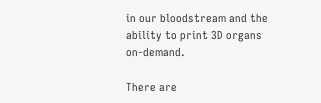in our bloodstream and the ability to print 3D organs on-demand.

There are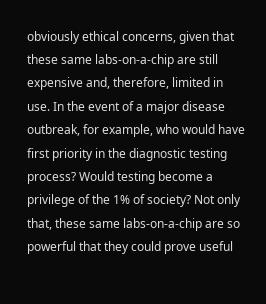obviously ethical concerns, given that these same labs-on-a-chip are still expensive and, therefore, limited in use. In the event of a major disease outbreak, for example, who would have first priority in the diagnostic testing process? Would testing become a privilege of the 1% of society? Not only that, these same labs-on-a-chip are so powerful that they could prove useful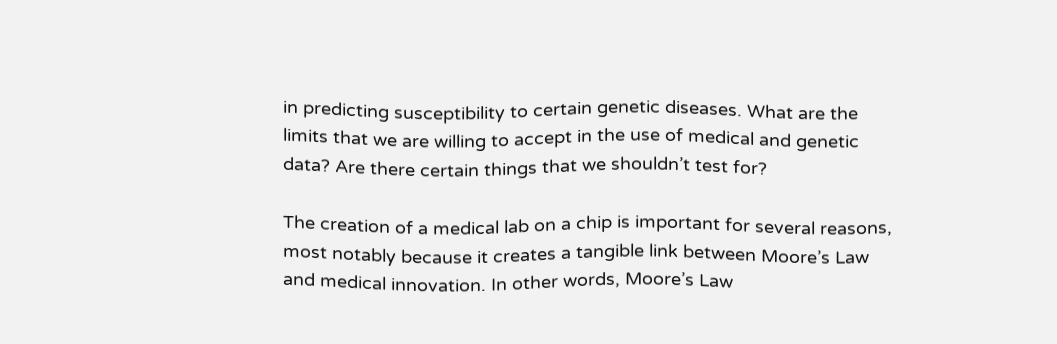in predicting susceptibility to certain genetic diseases. What are the limits that we are willing to accept in the use of medical and genetic data? Are there certain things that we shouldn’t test for?

The creation of a medical lab on a chip is important for several reasons, most notably because it creates a tangible link between Moore’s Law and medical innovation. In other words, Moore’s Law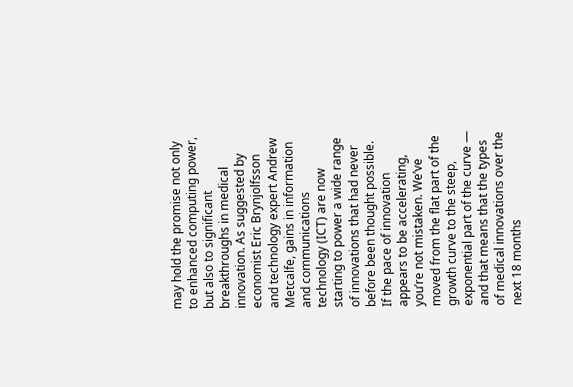may hold the promise not only to enhanced computing power, but also to significant breakthroughs in medical innovation. As suggested by economist Eric Brynjolfsson and technology expert Andrew Metcalfe, gains in information and communications technology (ICT) are now starting to power a wide range of innovations that had never before been thought possible. If the pace of innovation appears to be accelerating, you’re not mistaken. We’ve moved from the flat part of the growth curve to the steep, exponential part of the curve — and that means that the types of medical innovations over the next 18 months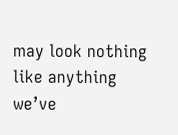may look nothing like anything we’ve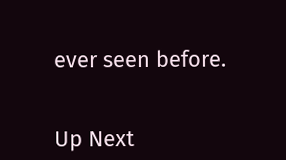ever seen before.


Up Next